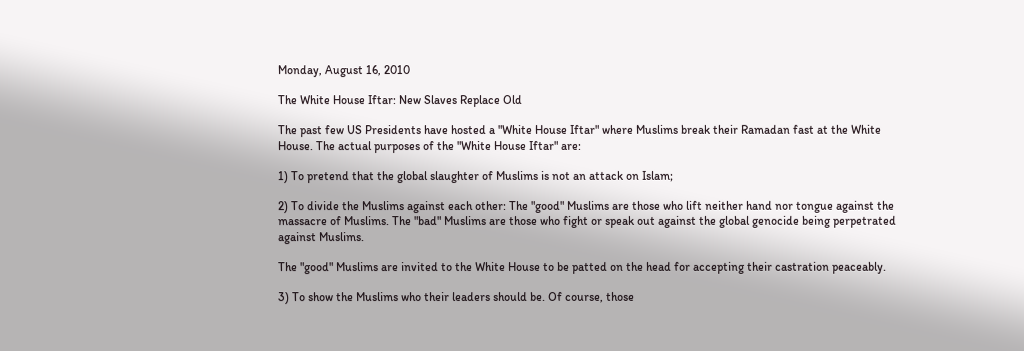Monday, August 16, 2010

The White House Iftar: New Slaves Replace Old

The past few US Presidents have hosted a "White House Iftar" where Muslims break their Ramadan fast at the White House. The actual purposes of the "White House Iftar" are:

1) To pretend that the global slaughter of Muslims is not an attack on Islam;

2) To divide the Muslims against each other: The "good" Muslims are those who lift neither hand nor tongue against the massacre of Muslims. The "bad" Muslims are those who fight or speak out against the global genocide being perpetrated against Muslims.

The "good" Muslims are invited to the White House to be patted on the head for accepting their castration peaceably.

3) To show the Muslims who their leaders should be. Of course, those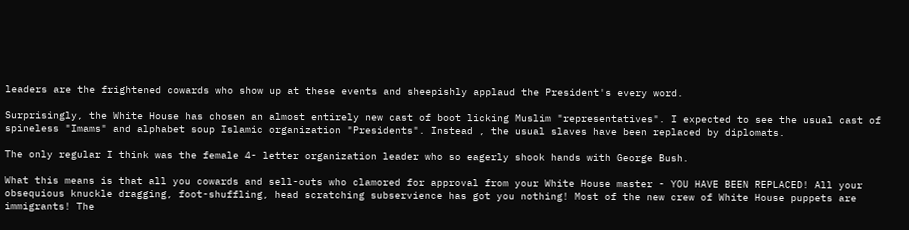leaders are the frightened cowards who show up at these events and sheepishly applaud the President's every word.

Surprisingly, the White House has chosen an almost entirely new cast of boot licking Muslim "representatives". I expected to see the usual cast of spineless "Imams" and alphabet soup Islamic organization "Presidents". Instead , the usual slaves have been replaced by diplomats.

The only regular I think was the female 4- letter organization leader who so eagerly shook hands with George Bush.

What this means is that all you cowards and sell-outs who clamored for approval from your White House master - YOU HAVE BEEN REPLACED! All your obsequious knuckle dragging, foot-shuffling, head scratching subservience has got you nothing! Most of the new crew of White House puppets are immigrants! The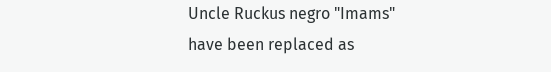Uncle Ruckus negro "Imams" have been replaced as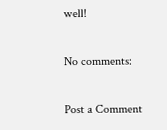well!

No comments:

Post a Comment